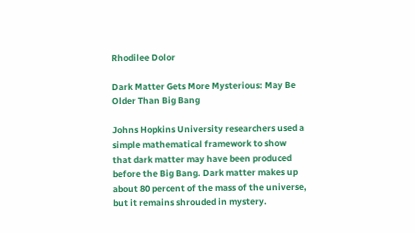Rhodilee Dolor

Dark Matter Gets More Mysterious: May Be Older Than Big Bang

Johns Hopkins University researchers used a simple mathematical framework to show that dark matter may have been produced before the Big Bang. Dark matter makes up about 80 percent of the mass of the universe, but it remains shrouded in mystery.